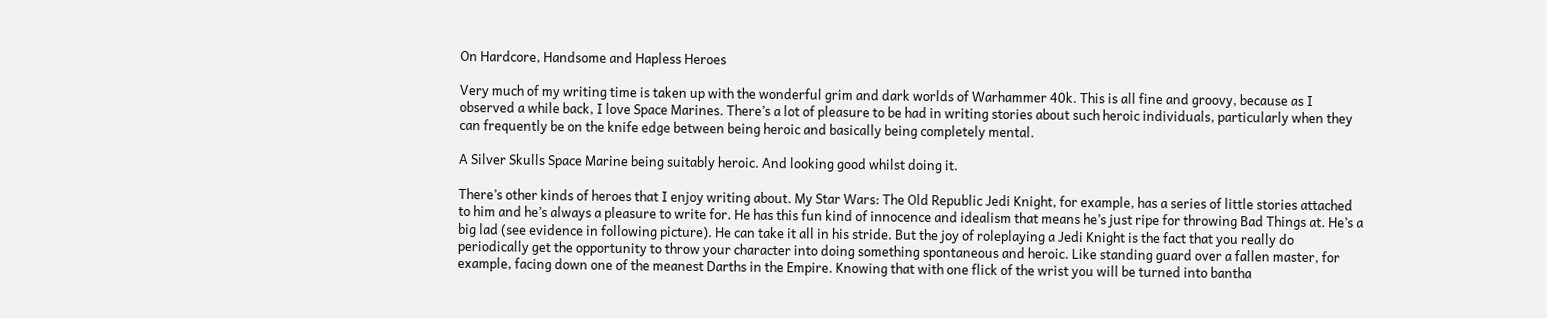On Hardcore, Handsome and Hapless Heroes

Very much of my writing time is taken up with the wonderful grim and dark worlds of Warhammer 40k. This is all fine and groovy, because as I observed a while back, I love Space Marines. There’s a lot of pleasure to be had in writing stories about such heroic individuals, particularly when they can frequently be on the knife edge between being heroic and basically being completely mental.

A Silver Skulls Space Marine being suitably heroic. And looking good whilst doing it.

There’s other kinds of heroes that I enjoy writing about. My Star Wars: The Old Republic Jedi Knight, for example, has a series of little stories attached to him and he’s always a pleasure to write for. He has this fun kind of innocence and idealism that means he’s just ripe for throwing Bad Things at. He’s a big lad (see evidence in following picture). He can take it all in his stride. But the joy of roleplaying a Jedi Knight is the fact that you really do periodically get the opportunity to throw your character into doing something spontaneous and heroic. Like standing guard over a fallen master, for example, facing down one of the meanest Darths in the Empire. Knowing that with one flick of the wrist you will be turned into bantha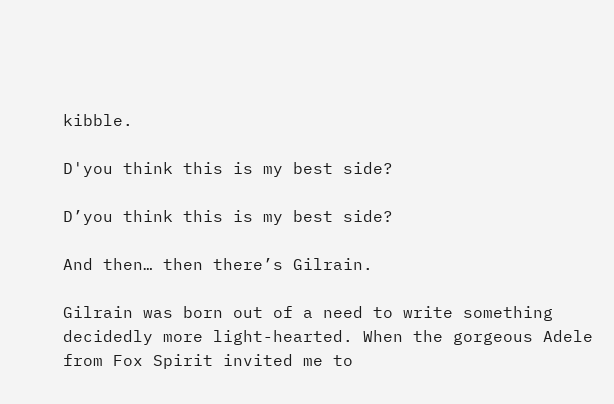kibble.

D'you think this is my best side?

D’you think this is my best side?

And then… then there’s Gilrain.

Gilrain was born out of a need to write something decidedly more light-hearted. When the gorgeous Adele from Fox Spirit invited me to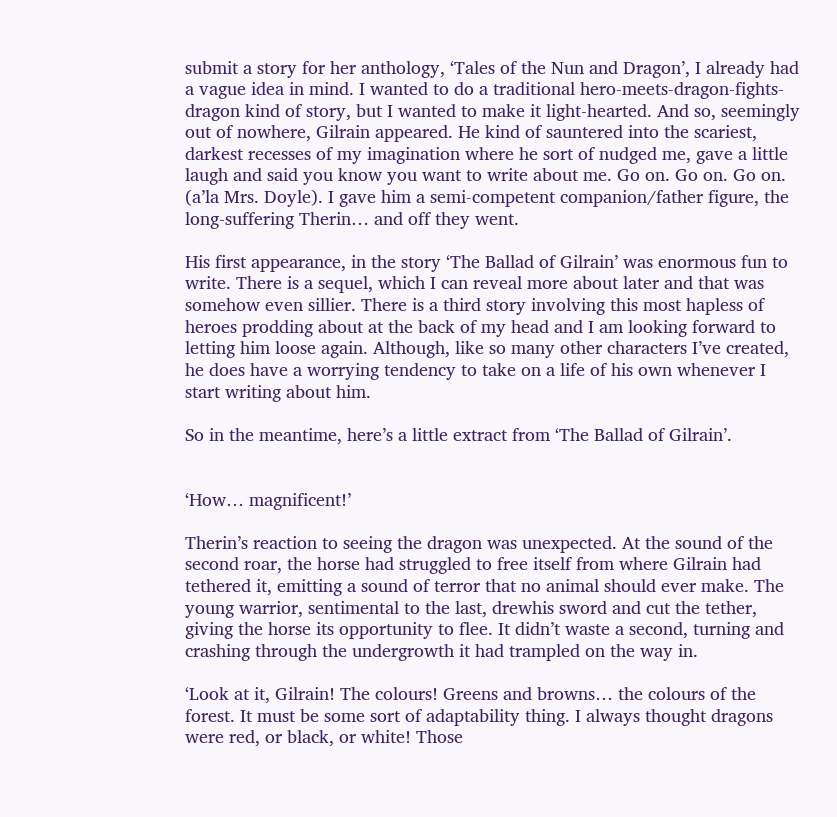submit a story for her anthology, ‘Tales of the Nun and Dragon’, I already had a vague idea in mind. I wanted to do a traditional hero-meets-dragon-fights-dragon kind of story, but I wanted to make it light-hearted. And so, seemingly out of nowhere, Gilrain appeared. He kind of sauntered into the scariest, darkest recesses of my imagination where he sort of nudged me, gave a little laugh and said you know you want to write about me. Go on. Go on. Go on. (a’la Mrs. Doyle). I gave him a semi-competent companion/father figure, the long-suffering Therin… and off they went.

His first appearance, in the story ‘The Ballad of Gilrain’ was enormous fun to write. There is a sequel, which I can reveal more about later and that was somehow even sillier. There is a third story involving this most hapless of heroes prodding about at the back of my head and I am looking forward to letting him loose again. Although, like so many other characters I’ve created, he does have a worrying tendency to take on a life of his own whenever I start writing about him.

So in the meantime, here’s a little extract from ‘The Ballad of Gilrain’.


‘How… magnificent!’

Therin’s reaction to seeing the dragon was unexpected. At the sound of the second roar, the horse had struggled to free itself from where Gilrain had tethered it, emitting a sound of terror that no animal should ever make. The young warrior, sentimental to the last, drewhis sword and cut the tether, giving the horse its opportunity to flee. It didn’t waste a second, turning and crashing through the undergrowth it had trampled on the way in.

‘Look at it, Gilrain! The colours! Greens and browns… the colours of the forest. It must be some sort of adaptability thing. I always thought dragons were red, or black, or white! Those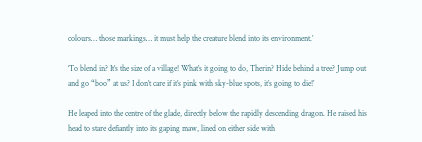colours… those markings… it must help the creature blend into its environment.’

‘To blend in? It’s the size of a village! What’s it going to do, Therin? Hide behind a tree? Jump out and go “boo” at us? I don’t care if it’s pink with sky-blue spots, it’s going to die!’

He leaped into the centre of the glade, directly below the rapidly descending dragon. He raised his head to stare defiantly into its gaping maw, lined on either side with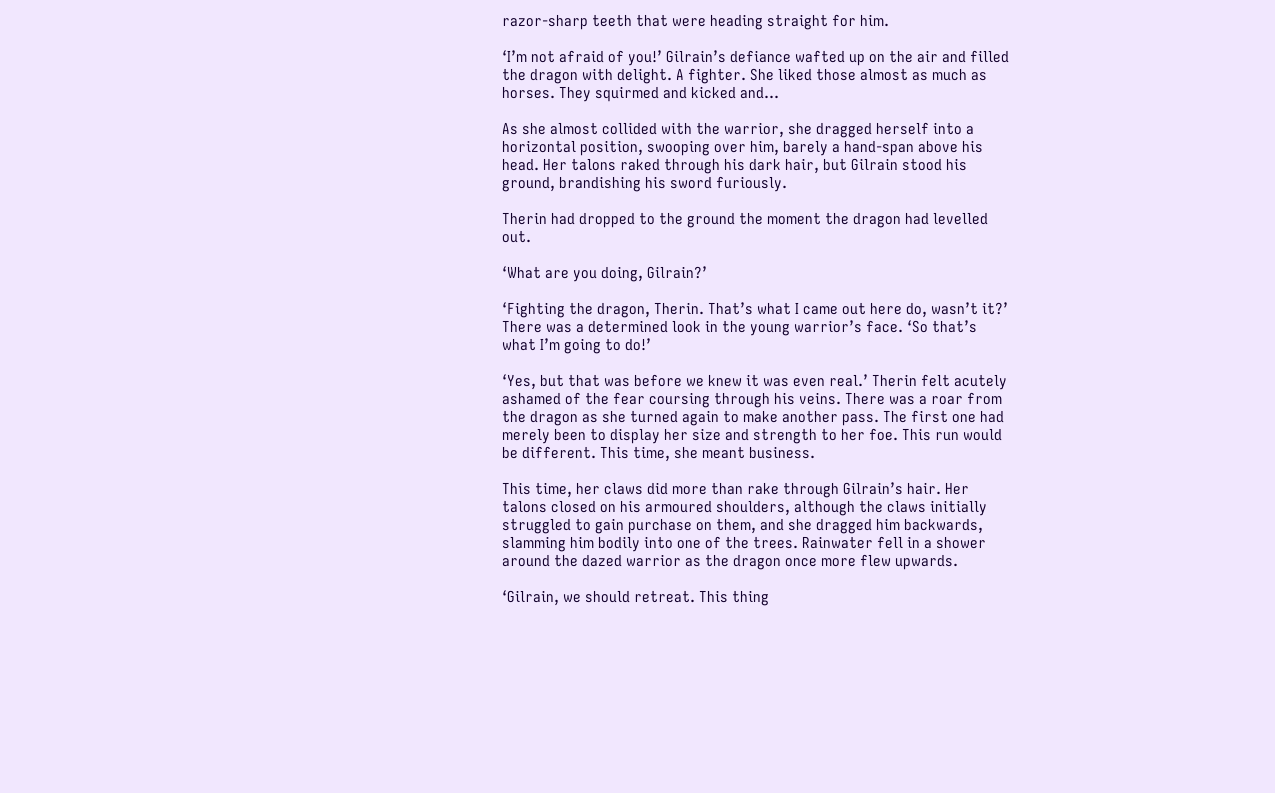razor-sharp teeth that were heading straight for him.

‘I’m not afraid of you!’ Gilrain’s defiance wafted up on the air and filled the dragon with delight. A fighter. She liked those almost as much as horses. They squirmed and kicked and…

As she almost collided with the warrior, she dragged herself into a horizontal position, swooping over him, barely a hand-span above his head. Her talons raked through his dark hair, but Gilrain stood his ground, brandishing his sword furiously.

Therin had dropped to the ground the moment the dragon had levelled out.

‘What are you doing, Gilrain?’

‘Fighting the dragon, Therin. That’s what I came out here do, wasn’t it?’ There was a determined look in the young warrior’s face. ‘So that’s what I’m going to do!’

‘Yes, but that was before we knew it was even real.’ Therin felt acutely ashamed of the fear coursing through his veins. There was a roar from the dragon as she turned again to make another pass. The first one had merely been to display her size and strength to her foe. This run would be different. This time, she meant business.

This time, her claws did more than rake through Gilrain’s hair. Her talons closed on his armoured shoulders, although the claws initially struggled to gain purchase on them, and she dragged him backwards, slamming him bodily into one of the trees. Rainwater fell in a shower around the dazed warrior as the dragon once more flew upwards.

‘Gilrain, we should retreat. This thing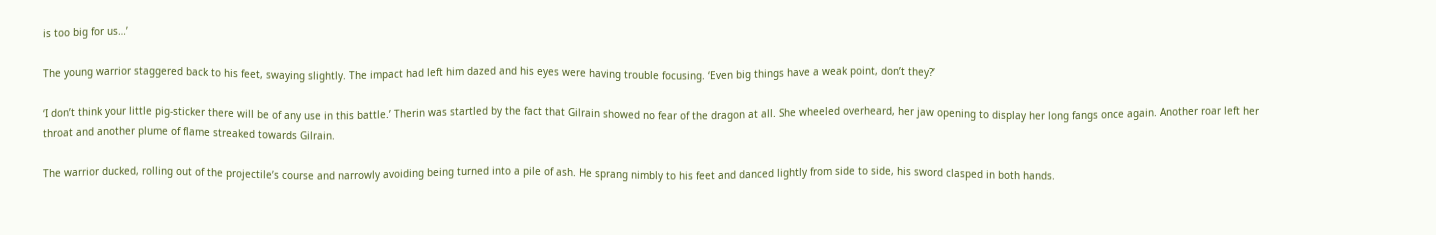is too big for us…’

The young warrior staggered back to his feet, swaying slightly. The impact had left him dazed and his eyes were having trouble focusing. ‘Even big things have a weak point, don’t they?’

‘I don’t think your little pig-sticker there will be of any use in this battle.’ Therin was startled by the fact that Gilrain showed no fear of the dragon at all. She wheeled overheard, her jaw opening to display her long fangs once again. Another roar left her throat and another plume of flame streaked towards Gilrain.

The warrior ducked, rolling out of the projectile’s course and narrowly avoiding being turned into a pile of ash. He sprang nimbly to his feet and danced lightly from side to side, his sword clasped in both hands.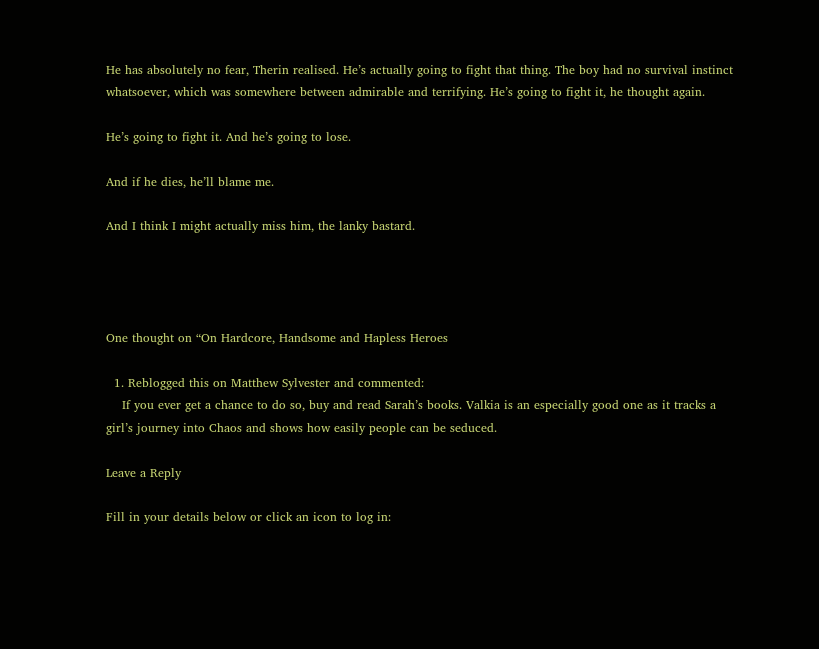He has absolutely no fear, Therin realised. He’s actually going to fight that thing. The boy had no survival instinct whatsoever, which was somewhere between admirable and terrifying. He’s going to fight it, he thought again.

He’s going to fight it. And he’s going to lose.

And if he dies, he’ll blame me.

And I think I might actually miss him, the lanky bastard.




One thought on “On Hardcore, Handsome and Hapless Heroes

  1. Reblogged this on Matthew Sylvester and commented:
    If you ever get a chance to do so, buy and read Sarah’s books. Valkia is an especially good one as it tracks a girl’s journey into Chaos and shows how easily people can be seduced.

Leave a Reply

Fill in your details below or click an icon to log in: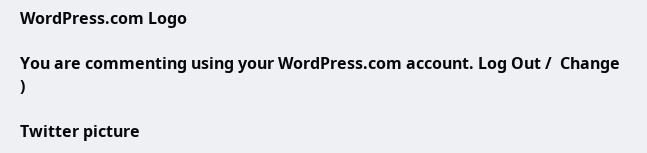WordPress.com Logo

You are commenting using your WordPress.com account. Log Out /  Change )

Twitter picture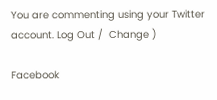You are commenting using your Twitter account. Log Out /  Change )

Facebook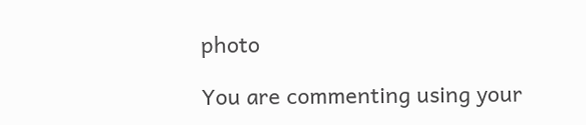photo

You are commenting using your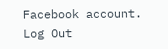Facebook account. Log Out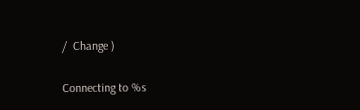/  Change )

Connecting to %s